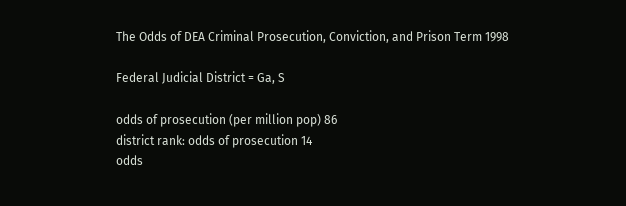The Odds of DEA Criminal Prosecution, Conviction, and Prison Term 1998

Federal Judicial District = Ga, S

odds of prosecution (per million pop) 86
district rank: odds of prosecution 14
odds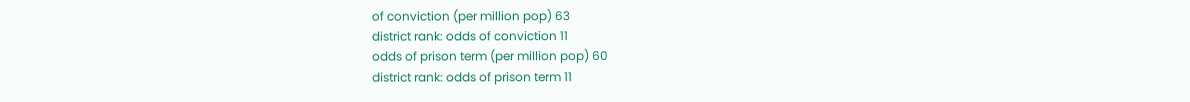of conviction (per million pop) 63
district rank: odds of conviction 11
odds of prison term (per million pop) 60
district rank: odds of prison term 11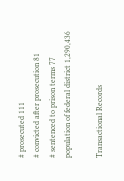# prosecuted 111
# convicted after prosecution 81
# sentenced to prison terms 77
population of federal district 1,290,436

Transactional Records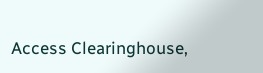Access Clearinghouse,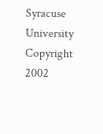Syracuse University
Copyright 2002